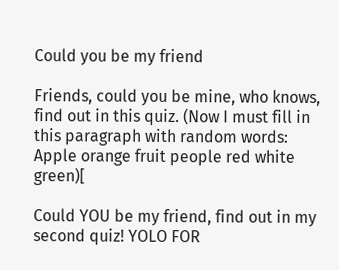Could you be my friend

Friends, could you be mine, who knows, find out in this quiz. (Now I must fill in this paragraph with random words: Apple orange fruit people red white green)[

Could YOU be my friend, find out in my second quiz! YOLO FOR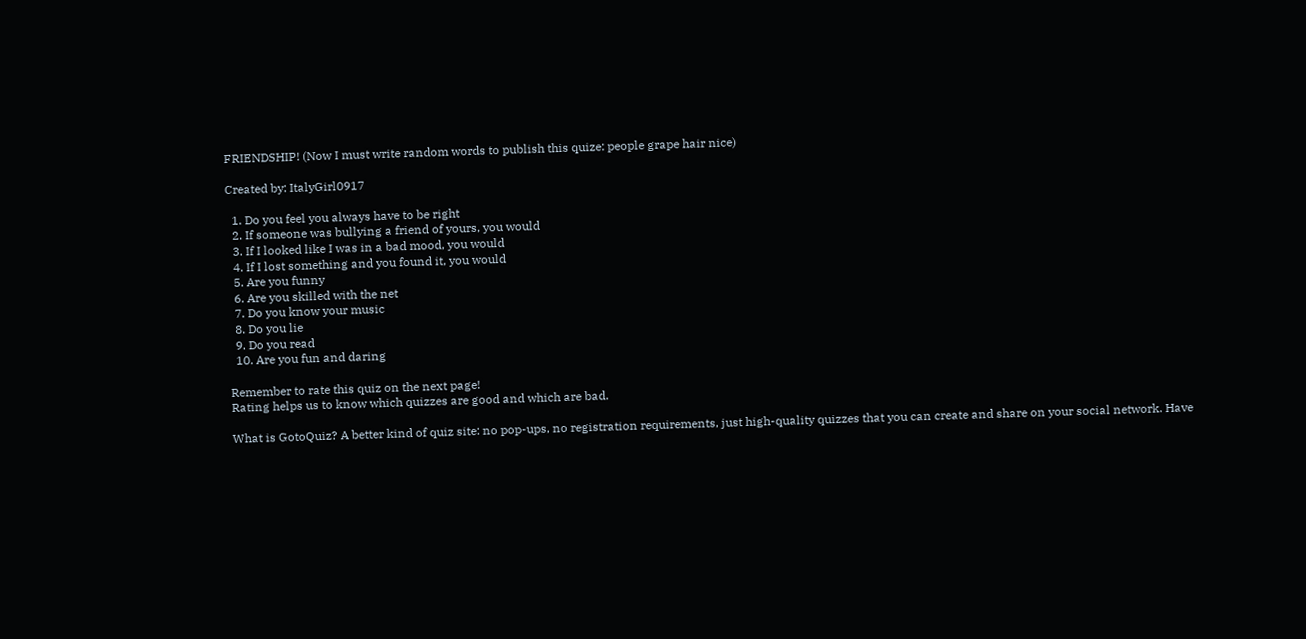FRIENDSHIP! (Now I must write random words to publish this quize: people grape hair nice)

Created by: ItalyGirl0917

  1. Do you feel you always have to be right
  2. If someone was bullying a friend of yours, you would
  3. If I looked like I was in a bad mood, you would
  4. If I lost something and you found it, you would
  5. Are you funny
  6. Are you skilled with the net
  7. Do you know your music
  8. Do you lie
  9. Do you read
  10. Are you fun and daring

Remember to rate this quiz on the next page!
Rating helps us to know which quizzes are good and which are bad.

What is GotoQuiz? A better kind of quiz site: no pop-ups, no registration requirements, just high-quality quizzes that you can create and share on your social network. Have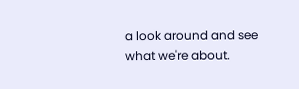a look around and see what we're about.